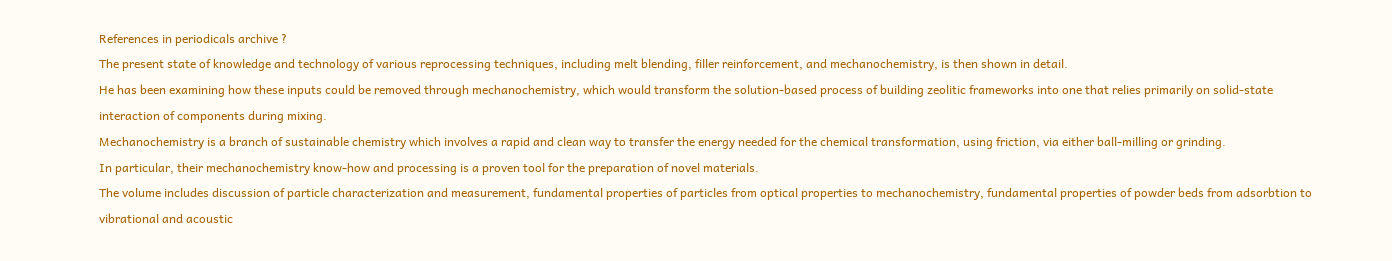References in periodicals archive ?
The present state of knowledge and technology of various reprocessing techniques, including melt blending, filler reinforcement, and mechanochemistry, is then shown in detail.
He has been examining how these inputs could be removed through mechanochemistry, which would transform the solution-based process of building zeolitic frameworks into one that relies primarily on solid-state interaction of components during mixing.
Mechanochemistry is a branch of sustainable chemistry which involves a rapid and clean way to transfer the energy needed for the chemical transformation, using friction, via either ball-milling or grinding.
In particular, their mechanochemistry know-how and processing is a proven tool for the preparation of novel materials.
The volume includes discussion of particle characterization and measurement, fundamental properties of particles from optical properties to mechanochemistry, fundamental properties of powder beds from adsorbtion to vibrational and acoustic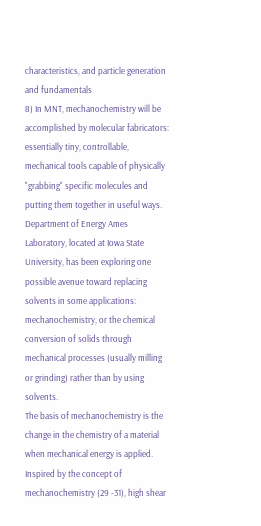characteristics, and particle generation and fundamentals
8) In MNT, mechanochemistry will be accomplished by molecular fabricators: essentially tiny, controllable, mechanical tools capable of physically "grabbing" specific molecules and putting them together in useful ways.
Department of Energy Ames Laboratory, located at Iowa State University, has been exploring one possible avenue toward replacing solvents in some applications: mechanochemistry, or the chemical conversion of solids through mechanical processes (usually milling or grinding) rather than by using solvents.
The basis of mechanochemistry is the change in the chemistry of a material when mechanical energy is applied.
Inspired by the concept of mechanochemistry (29 -31), high shear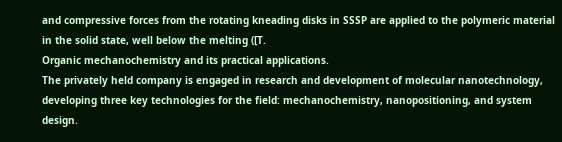and compressive forces from the rotating kneading disks in SSSP are applied to the polymeric material in the solid state, well below the melting ([T.
Organic mechanochemistry and its practical applications.
The privately held company is engaged in research and development of molecular nanotechnology, developing three key technologies for the field: mechanochemistry, nanopositioning, and system design.